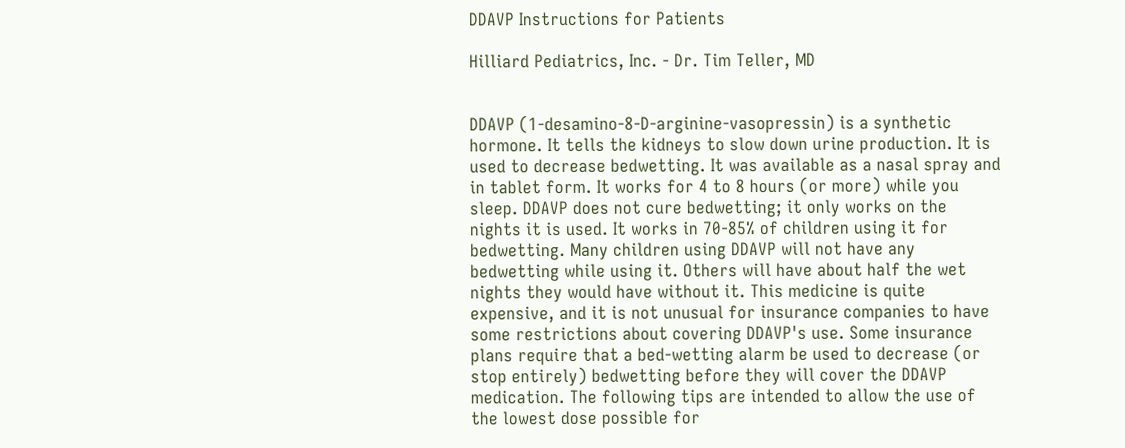DDAVP Instructions for Patients

Hilliard Pediatrics, Inc. - Dr. Tim Teller, MD


DDAVP (1-desamino-8-D-arginine-vasopressin) is a synthetic hormone. It tells the kidneys to slow down urine production. It is used to decrease bedwetting. It was available as a nasal spray and in tablet form. It works for 4 to 8 hours (or more) while you sleep. DDAVP does not cure bedwetting; it only works on the nights it is used. It works in 70-85% of children using it for bedwetting. Many children using DDAVP will not have any bedwetting while using it. Others will have about half the wet nights they would have without it. This medicine is quite expensive, and it is not unusual for insurance companies to have some restrictions about covering DDAVP's use. Some insurance plans require that a bed-wetting alarm be used to decrease (or stop entirely) bedwetting before they will cover the DDAVP medication. The following tips are intended to allow the use of the lowest dose possible for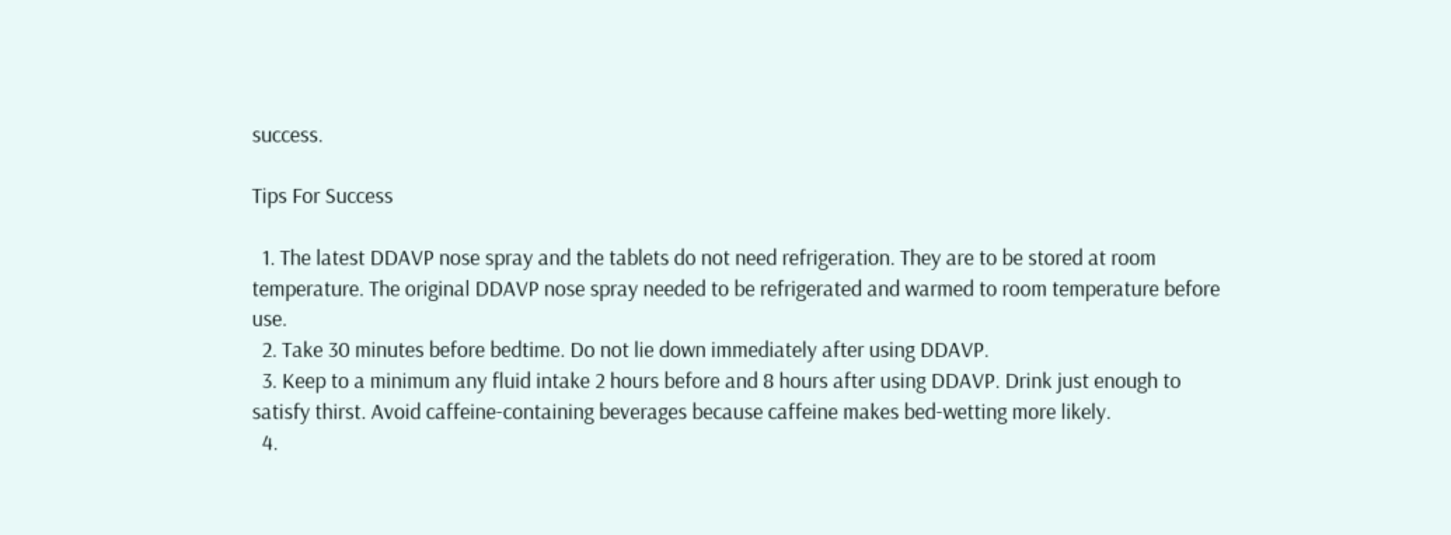success.

Tips For Success

  1. The latest DDAVP nose spray and the tablets do not need refrigeration. They are to be stored at room temperature. The original DDAVP nose spray needed to be refrigerated and warmed to room temperature before use.
  2. Take 30 minutes before bedtime. Do not lie down immediately after using DDAVP.
  3. Keep to a minimum any fluid intake 2 hours before and 8 hours after using DDAVP. Drink just enough to satisfy thirst. Avoid caffeine-containing beverages because caffeine makes bed-wetting more likely.
  4.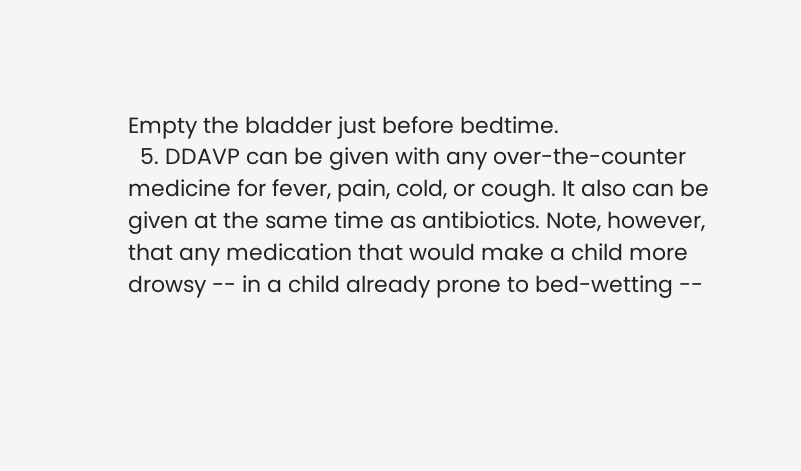Empty the bladder just before bedtime.
  5. DDAVP can be given with any over-the-counter medicine for fever, pain, cold, or cough. It also can be given at the same time as antibiotics. Note, however, that any medication that would make a child more drowsy -- in a child already prone to bed-wetting --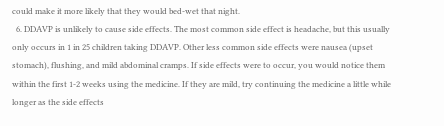could make it more likely that they would bed-wet that night.
  6. DDAVP is unlikely to cause side effects. The most common side effect is headache, but this usually only occurs in 1 in 25 children taking DDAVP. Other less common side effects were nausea (upset stomach), flushing, and mild abdominal cramps. If side effects were to occur, you would notice them within the first 1-2 weeks using the medicine. If they are mild, try continuing the medicine a little while longer as the side effects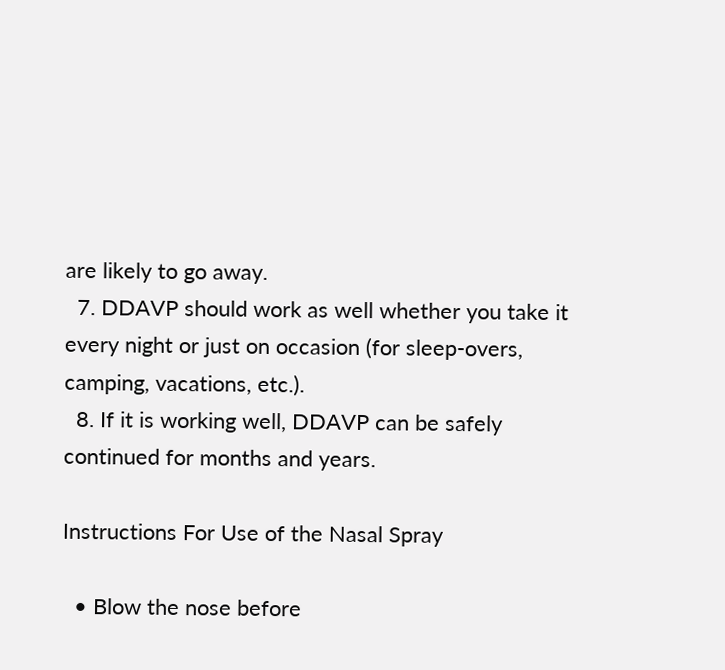are likely to go away.
  7. DDAVP should work as well whether you take it every night or just on occasion (for sleep-overs, camping, vacations, etc.).
  8. If it is working well, DDAVP can be safely continued for months and years.

Instructions For Use of the Nasal Spray

  • Blow the nose before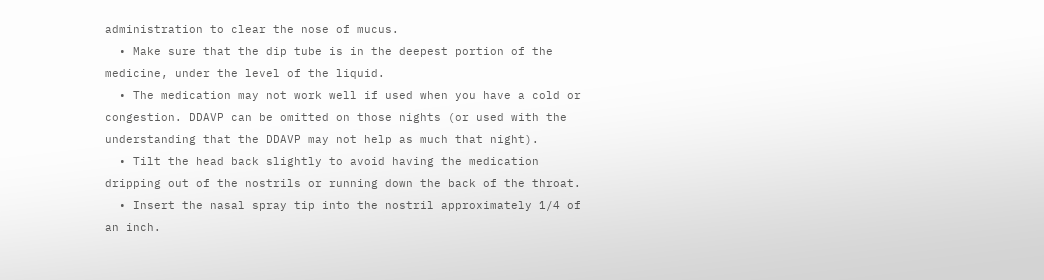administration to clear the nose of mucus.
  • Make sure that the dip tube is in the deepest portion of the medicine, under the level of the liquid.
  • The medication may not work well if used when you have a cold or congestion. DDAVP can be omitted on those nights (or used with the understanding that the DDAVP may not help as much that night).
  • Tilt the head back slightly to avoid having the medication dripping out of the nostrils or running down the back of the throat.
  • Insert the nasal spray tip into the nostril approximately 1/4 of an inch.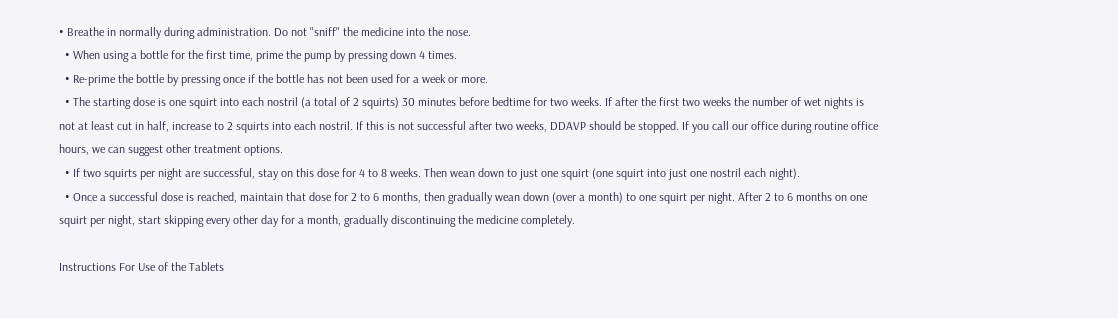• Breathe in normally during administration. Do not "sniff" the medicine into the nose.
  • When using a bottle for the first time, prime the pump by pressing down 4 times.
  • Re-prime the bottle by pressing once if the bottle has not been used for a week or more.
  • The starting dose is one squirt into each nostril (a total of 2 squirts) 30 minutes before bedtime for two weeks. If after the first two weeks the number of wet nights is not at least cut in half, increase to 2 squirts into each nostril. If this is not successful after two weeks, DDAVP should be stopped. If you call our office during routine office hours, we can suggest other treatment options.
  • If two squirts per night are successful, stay on this dose for 4 to 8 weeks. Then wean down to just one squirt (one squirt into just one nostril each night).
  • Once a successful dose is reached, maintain that dose for 2 to 6 months, then gradually wean down (over a month) to one squirt per night. After 2 to 6 months on one squirt per night, start skipping every other day for a month, gradually discontinuing the medicine completely.

Instructions For Use of the Tablets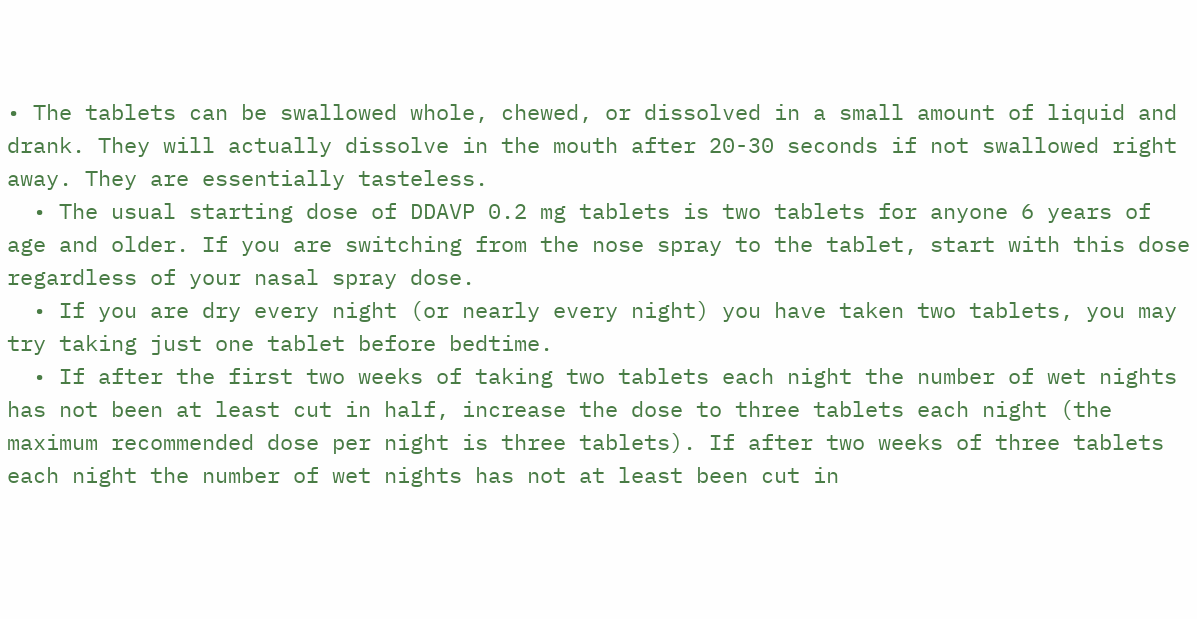• The tablets can be swallowed whole, chewed, or dissolved in a small amount of liquid and drank. They will actually dissolve in the mouth after 20-30 seconds if not swallowed right away. They are essentially tasteless.
  • The usual starting dose of DDAVP 0.2 mg tablets is two tablets for anyone 6 years of age and older. If you are switching from the nose spray to the tablet, start with this dose regardless of your nasal spray dose.
  • If you are dry every night (or nearly every night) you have taken two tablets, you may try taking just one tablet before bedtime.
  • If after the first two weeks of taking two tablets each night the number of wet nights has not been at least cut in half, increase the dose to three tablets each night (the maximum recommended dose per night is three tablets). If after two weeks of three tablets each night the number of wet nights has not at least been cut in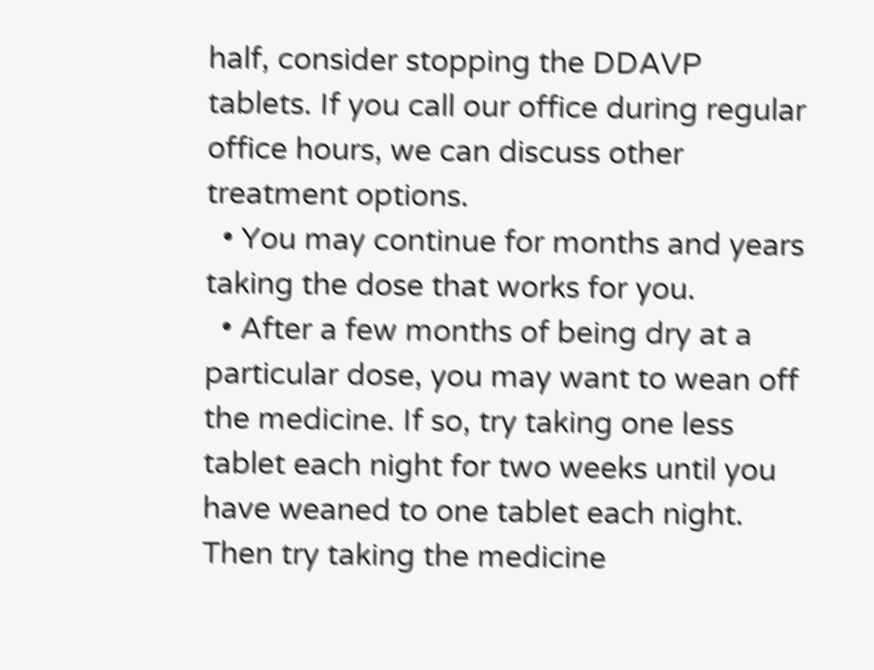half, consider stopping the DDAVP tablets. If you call our office during regular office hours, we can discuss other treatment options.
  • You may continue for months and years taking the dose that works for you.
  • After a few months of being dry at a particular dose, you may want to wean off the medicine. If so, try taking one less tablet each night for two weeks until you have weaned to one tablet each night. Then try taking the medicine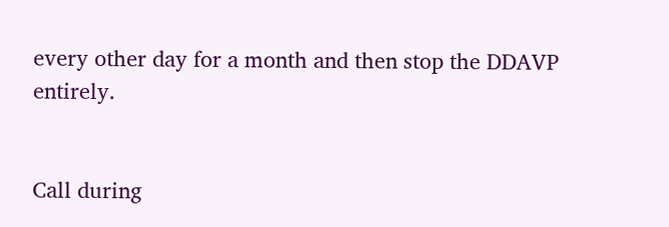every other day for a month and then stop the DDAVP entirely.


Call during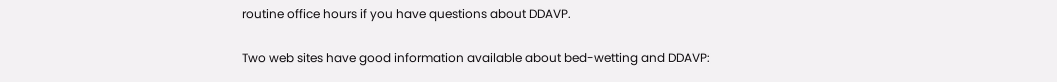routine office hours if you have questions about DDAVP.

Two web sites have good information available about bed-wetting and DDAVP: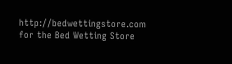http://bedwettingstore.com for the Bed Wetting Store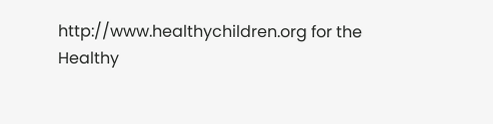http://www.healthychildren.org for the Healthy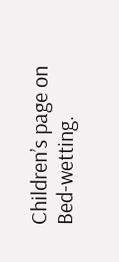Children’s page on Bed-wetting.